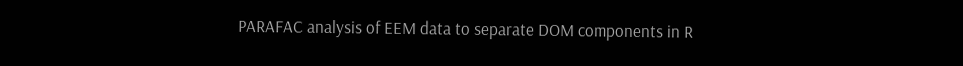PARAFAC analysis of EEM data to separate DOM components in R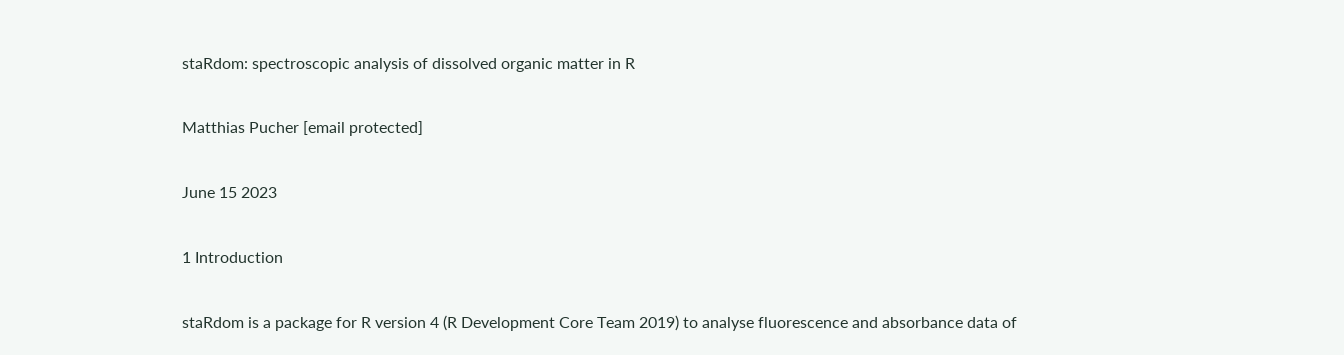staRdom: spectroscopic analysis of dissolved organic matter in R

Matthias Pucher [email protected]

June 15 2023

1 Introduction

staRdom is a package for R version 4 (R Development Core Team 2019) to analyse fluorescence and absorbance data of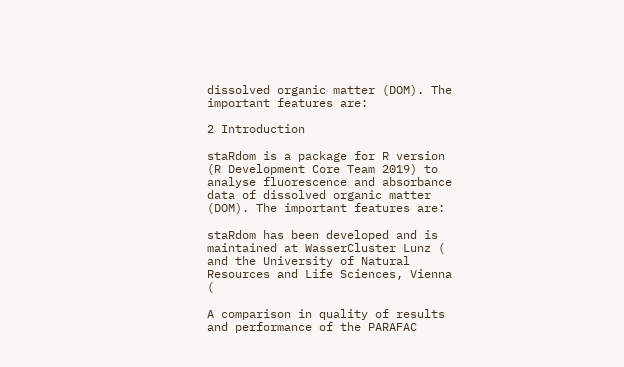dissolved organic matter (DOM). The important features are:

2 Introduction

staRdom is a package for R version (R Development Core Team 2019) to analyse fluorescence and absorbance data of dissolved organic matter (DOM). The important features are:

staRdom has been developed and is maintained at WasserCluster Lunz ( and the University of Natural Resources and Life Sciences, Vienna (

A comparison in quality of results and performance of the PARAFAC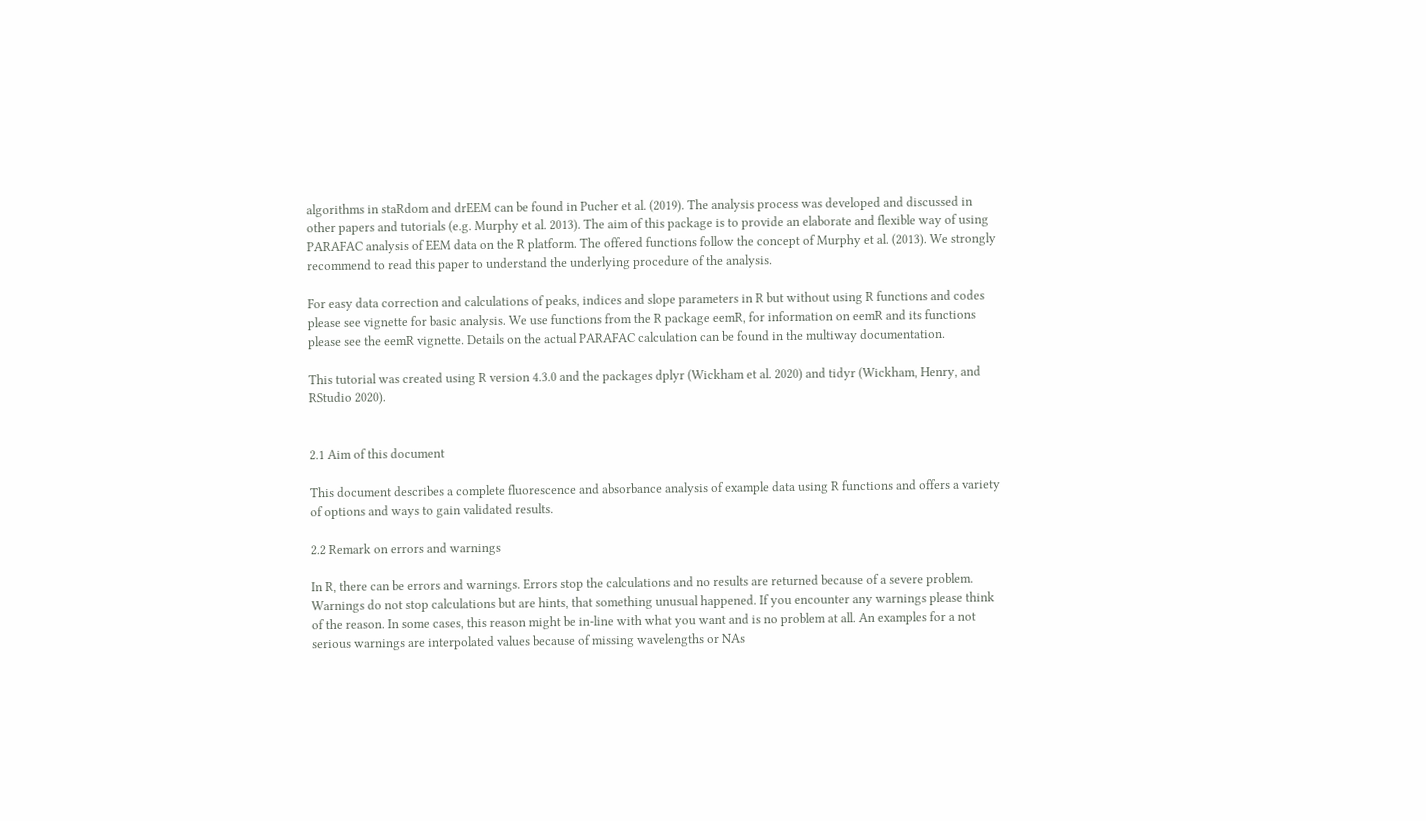algorithms in staRdom and drEEM can be found in Pucher et al. (2019). The analysis process was developed and discussed in other papers and tutorials (e.g. Murphy et al. 2013). The aim of this package is to provide an elaborate and flexible way of using PARAFAC analysis of EEM data on the R platform. The offered functions follow the concept of Murphy et al. (2013). We strongly recommend to read this paper to understand the underlying procedure of the analysis.

For easy data correction and calculations of peaks, indices and slope parameters in R but without using R functions and codes please see vignette for basic analysis. We use functions from the R package eemR, for information on eemR and its functions please see the eemR vignette. Details on the actual PARAFAC calculation can be found in the multiway documentation.

This tutorial was created using R version 4.3.0 and the packages dplyr (Wickham et al. 2020) and tidyr (Wickham, Henry, and RStudio 2020).


2.1 Aim of this document

This document describes a complete fluorescence and absorbance analysis of example data using R functions and offers a variety of options and ways to gain validated results.

2.2 Remark on errors and warnings

In R, there can be errors and warnings. Errors stop the calculations and no results are returned because of a severe problem. Warnings do not stop calculations but are hints, that something unusual happened. If you encounter any warnings please think of the reason. In some cases, this reason might be in-line with what you want and is no problem at all. An examples for a not serious warnings are interpolated values because of missing wavelengths or NAs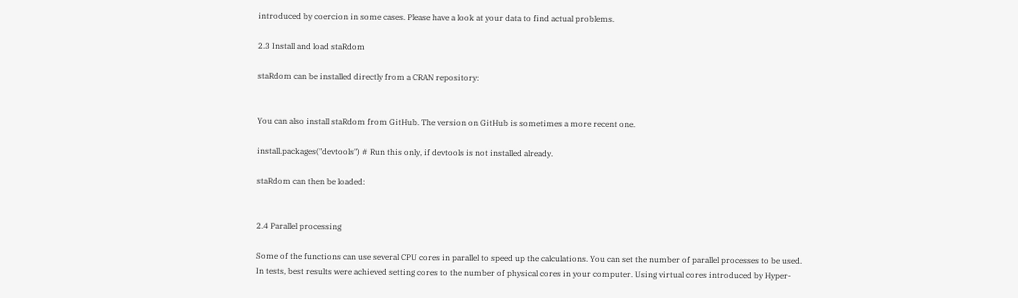introduced by coercion in some cases. Please have a look at your data to find actual problems.

2.3 Install and load staRdom

staRdom can be installed directly from a CRAN repository:


You can also install staRdom from GitHub. The version on GitHub is sometimes a more recent one.

install.packages("devtools") # Run this only, if devtools is not installed already.

staRdom can then be loaded:


2.4 Parallel processing

Some of the functions can use several CPU cores in parallel to speed up the calculations. You can set the number of parallel processes to be used. In tests, best results were achieved setting cores to the number of physical cores in your computer. Using virtual cores introduced by Hyper-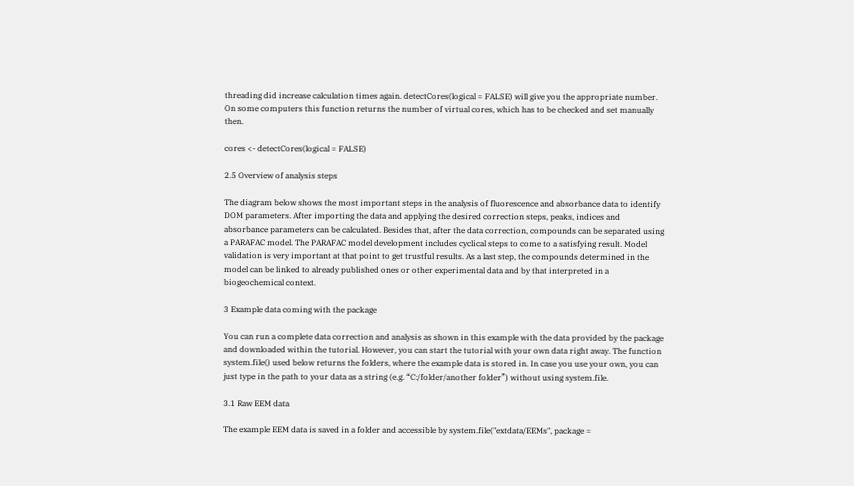threading did increase calculation times again. detectCores(logical = FALSE) will give you the appropriate number. On some computers this function returns the number of virtual cores, which has to be checked and set manually then.

cores <- detectCores(logical = FALSE)

2.5 Overview of analysis steps

The diagram below shows the most important steps in the analysis of fluorescence and absorbance data to identify DOM parameters. After importing the data and applying the desired correction steps, peaks, indices and absorbance parameters can be calculated. Besides that, after the data correction, compounds can be separated using a PARAFAC model. The PARAFAC model development includes cyclical steps to come to a satisfying result. Model validation is very important at that point to get trustful results. As a last step, the compounds determined in the model can be linked to already published ones or other experimental data and by that interpreted in a biogeochemical context.

3 Example data coming with the package

You can run a complete data correction and analysis as shown in this example with the data provided by the package and downloaded within the tutorial. However, you can start the tutorial with your own data right away. The function system.file() used below returns the folders, where the example data is stored in. In case you use your own, you can just type in the path to your data as a string (e.g. “C:/folder/another folder”) without using system.file.

3.1 Raw EEM data

The example EEM data is saved in a folder and accessible by system.file("extdata/EEMs", package =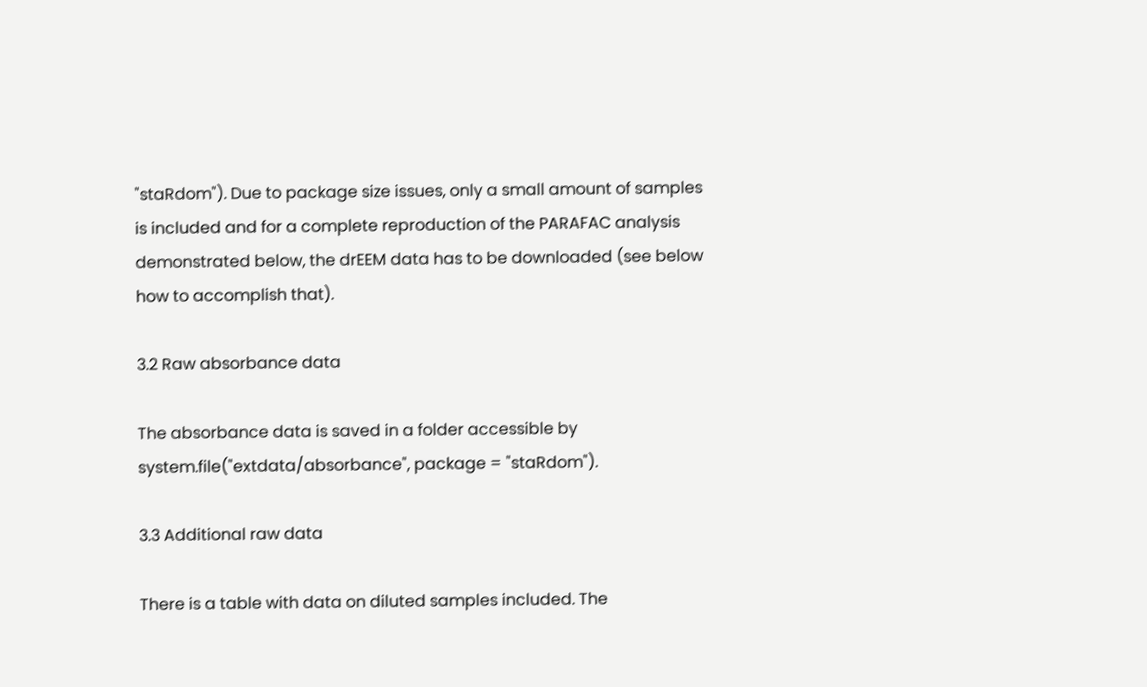"staRdom"). Due to package size issues, only a small amount of samples is included and for a complete reproduction of the PARAFAC analysis demonstrated below, the drEEM data has to be downloaded (see below how to accomplish that).

3.2 Raw absorbance data

The absorbance data is saved in a folder accessible by system.file("extdata/absorbance", package = "staRdom").

3.3 Additional raw data

There is a table with data on diluted samples included. The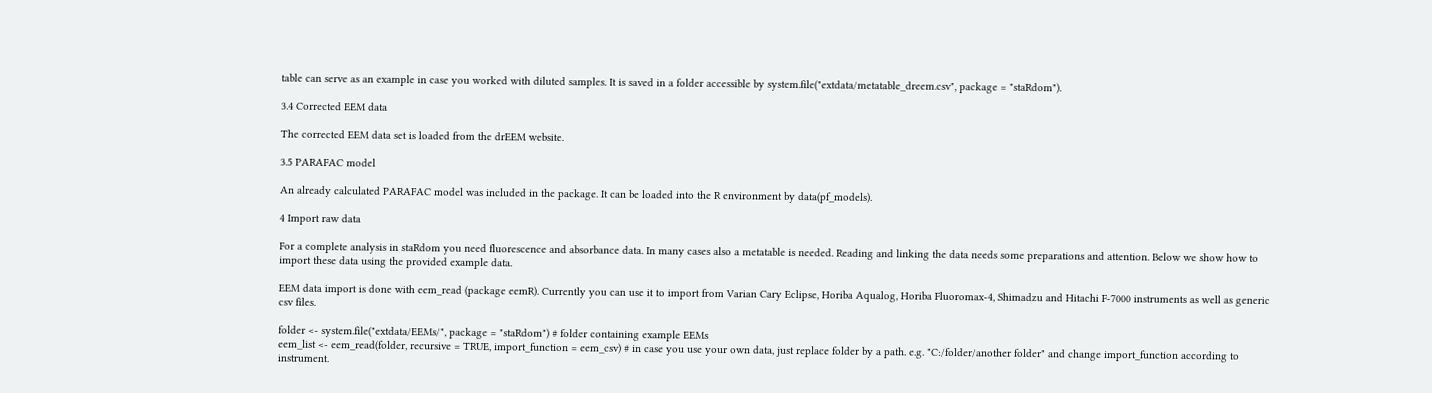table can serve as an example in case you worked with diluted samples. It is saved in a folder accessible by system.file("extdata/metatable_dreem.csv", package = "staRdom").

3.4 Corrected EEM data

The corrected EEM data set is loaded from the drEEM website.

3.5 PARAFAC model

An already calculated PARAFAC model was included in the package. It can be loaded into the R environment by data(pf_models).

4 Import raw data

For a complete analysis in staRdom you need fluorescence and absorbance data. In many cases also a metatable is needed. Reading and linking the data needs some preparations and attention. Below we show how to import these data using the provided example data.

EEM data import is done with eem_read (package eemR). Currently you can use it to import from Varian Cary Eclipse, Horiba Aqualog, Horiba Fluoromax-4, Shimadzu and Hitachi F-7000 instruments as well as generic csv files.

folder <- system.file("extdata/EEMs/", package = "staRdom") # folder containing example EEMs
eem_list <- eem_read(folder, recursive = TRUE, import_function = eem_csv) # in case you use your own data, just replace folder by a path. e.g. "C:/folder/another folder" and change import_function according to instrument.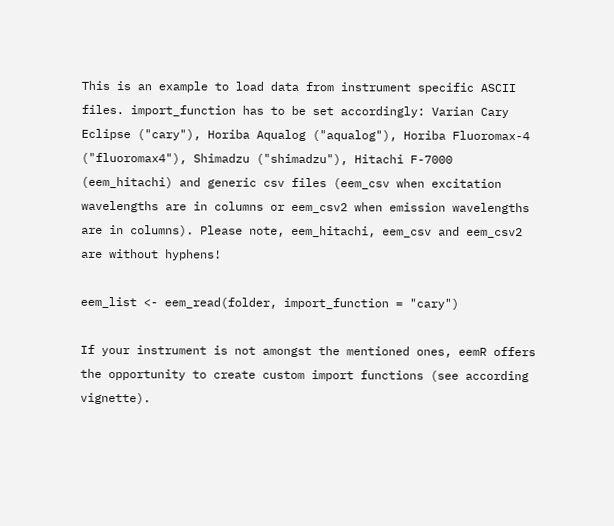This is an example to load data from instrument specific ASCII files. import_function has to be set accordingly: Varian Cary Eclipse ("cary"), Horiba Aqualog ("aqualog"), Horiba Fluoromax-4 ("fluoromax4"), Shimadzu ("shimadzu"), Hitachi F-7000 (eem_hitachi) and generic csv files (eem_csv when excitation wavelengths are in columns or eem_csv2 when emission wavelengths are in columns). Please note, eem_hitachi, eem_csv and eem_csv2 are without hyphens!

eem_list <- eem_read(folder, import_function = "cary")

If your instrument is not amongst the mentioned ones, eemR offers the opportunity to create custom import functions (see according vignette).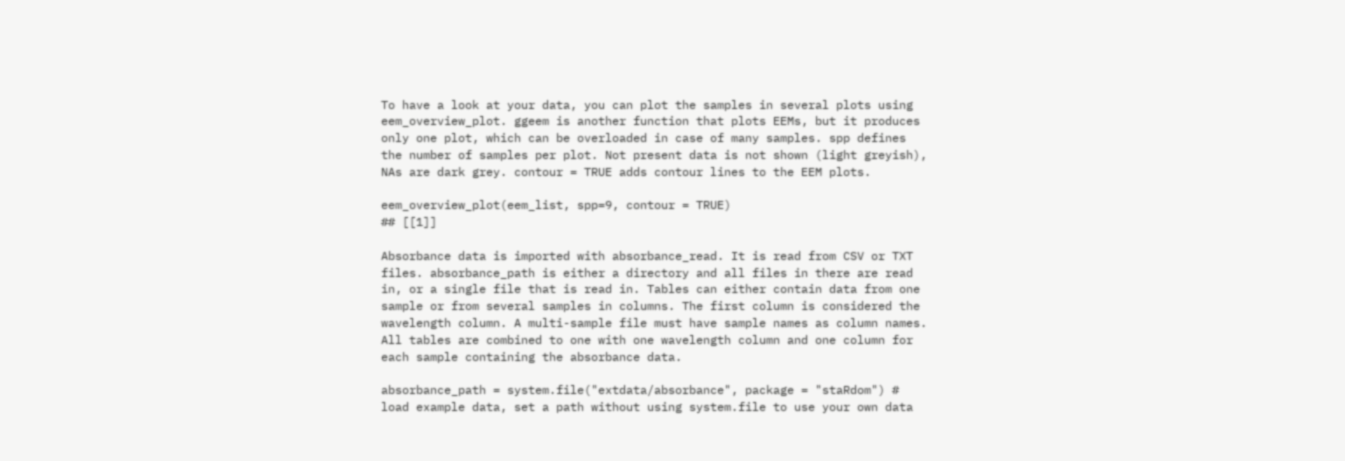To have a look at your data, you can plot the samples in several plots using eem_overview_plot. ggeem is another function that plots EEMs, but it produces only one plot, which can be overloaded in case of many samples. spp defines the number of samples per plot. Not present data is not shown (light greyish), NAs are dark grey. contour = TRUE adds contour lines to the EEM plots.

eem_overview_plot(eem_list, spp=9, contour = TRUE)
## [[1]]

Absorbance data is imported with absorbance_read. It is read from CSV or TXT files. absorbance_path is either a directory and all files in there are read in, or a single file that is read in. Tables can either contain data from one sample or from several samples in columns. The first column is considered the wavelength column. A multi-sample file must have sample names as column names. All tables are combined to one with one wavelength column and one column for each sample containing the absorbance data.

absorbance_path = system.file("extdata/absorbance", package = "staRdom") # load example data, set a path without using system.file to use your own data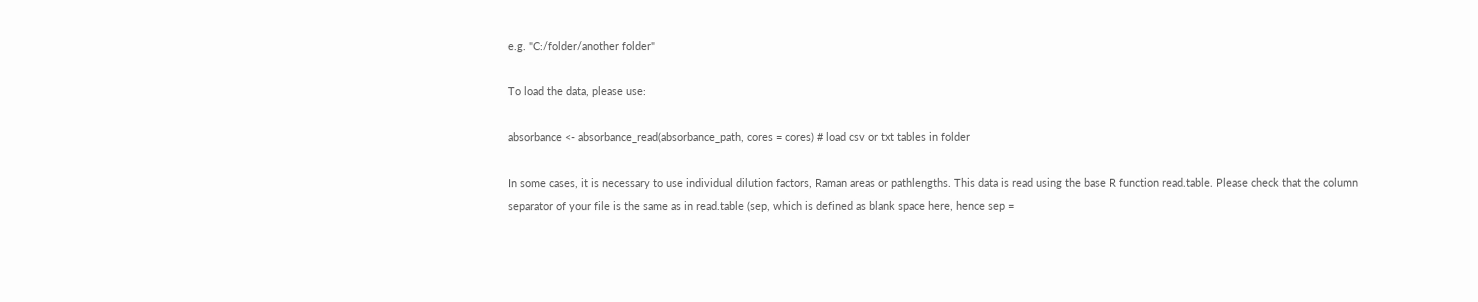e.g. "C:/folder/another folder"

To load the data, please use:

absorbance <- absorbance_read(absorbance_path, cores = cores) # load csv or txt tables in folder

In some cases, it is necessary to use individual dilution factors, Raman areas or pathlengths. This data is read using the base R function read.table. Please check that the column separator of your file is the same as in read.table (sep, which is defined as blank space here, hence sep =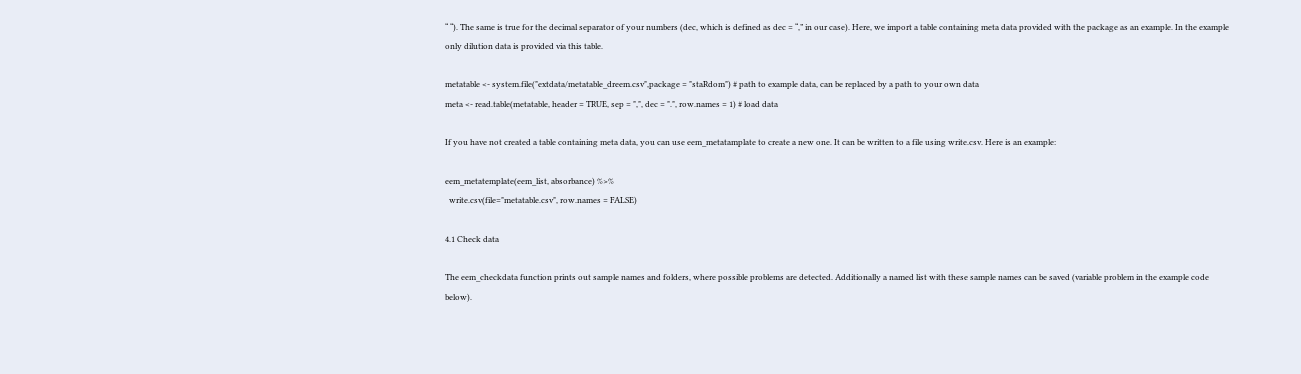“ “). The same is true for the decimal separator of your numbers (dec, which is defined as dec = “,” in our case). Here, we import a table containing meta data provided with the package as an example. In the example only dilution data is provided via this table.

metatable <- system.file("extdata/metatable_dreem.csv",package = "staRdom") # path to example data, can be replaced by a path to your own data
meta <- read.table(metatable, header = TRUE, sep = ",", dec = ".", row.names = 1) # load data

If you have not created a table containing meta data, you can use eem_metatamplate to create a new one. It can be written to a file using write.csv. Here is an example:

eem_metatemplate(eem_list, absorbance) %>%
  write.csv(file="metatable.csv", row.names = FALSE)

4.1 Check data

The eem_checkdata function prints out sample names and folders, where possible problems are detected. Additionally a named list with these sample names can be saved (variable problem in the example code below).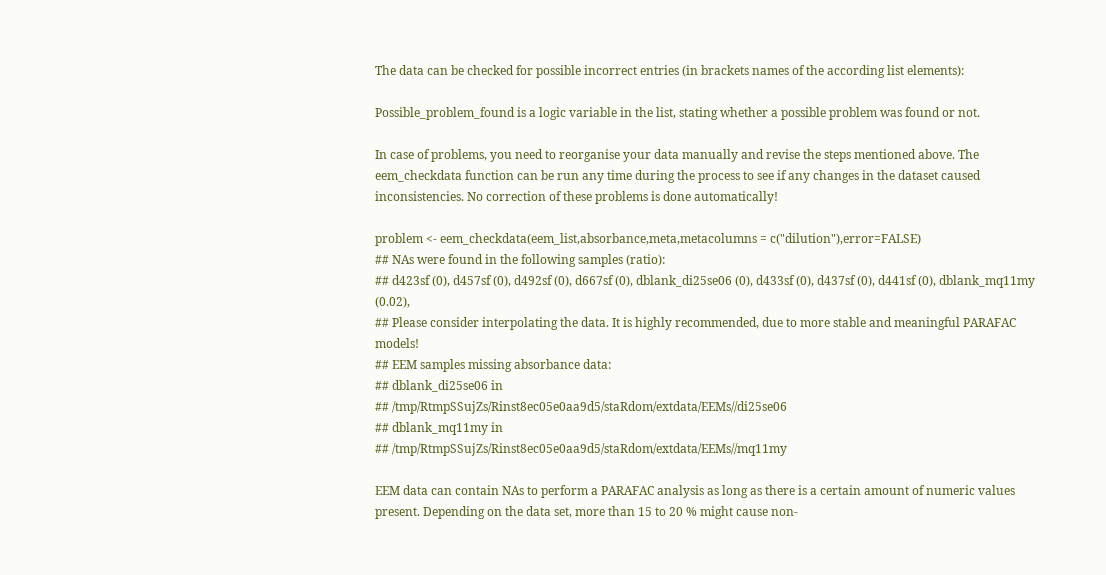The data can be checked for possible incorrect entries (in brackets names of the according list elements):

Possible_problem_found is a logic variable in the list, stating whether a possible problem was found or not.

In case of problems, you need to reorganise your data manually and revise the steps mentioned above. The eem_checkdata function can be run any time during the process to see if any changes in the dataset caused inconsistencies. No correction of these problems is done automatically!

problem <- eem_checkdata(eem_list,absorbance,meta,metacolumns = c("dilution"),error=FALSE)
## NAs were found in the following samples (ratio):
## d423sf (0), d457sf (0), d492sf (0), d667sf (0), dblank_di25se06 (0), d433sf (0), d437sf (0), d441sf (0), dblank_mq11my (0.02),
## Please consider interpolating the data. It is highly recommended, due to more stable and meaningful PARAFAC models!
## EEM samples missing absorbance data:
## dblank_di25se06 in
## /tmp/RtmpSSujZs/Rinst8ec05e0aa9d5/staRdom/extdata/EEMs//di25se06
## dblank_mq11my in
## /tmp/RtmpSSujZs/Rinst8ec05e0aa9d5/staRdom/extdata/EEMs//mq11my

EEM data can contain NAs to perform a PARAFAC analysis as long as there is a certain amount of numeric values present. Depending on the data set, more than 15 to 20 % might cause non-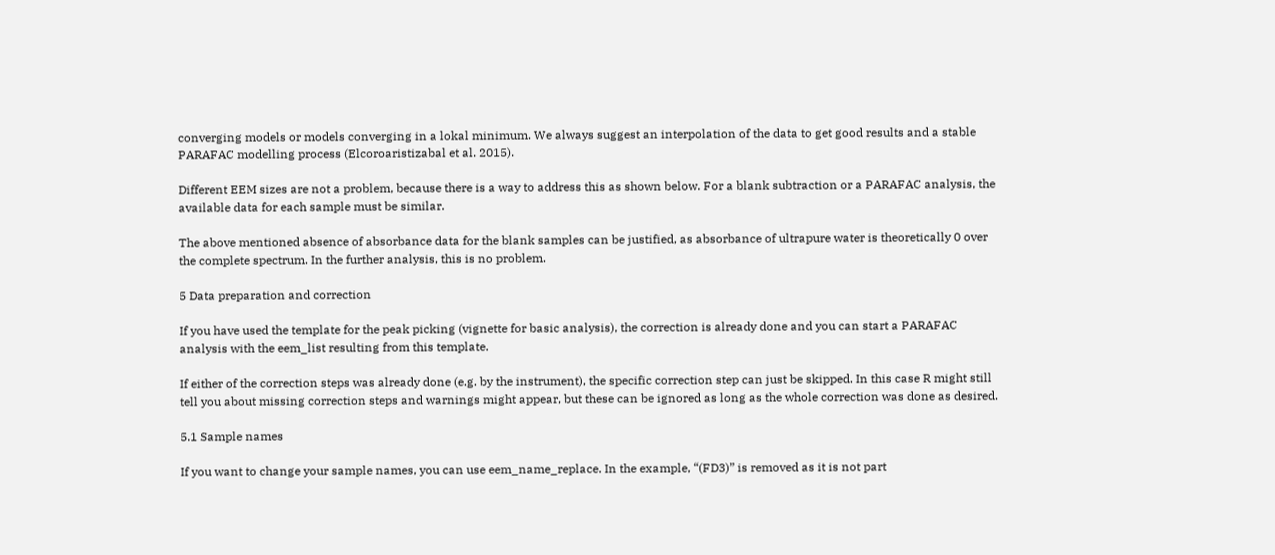converging models or models converging in a lokal minimum. We always suggest an interpolation of the data to get good results and a stable PARAFAC modelling process (Elcoroaristizabal et al. 2015).

Different EEM sizes are not a problem, because there is a way to address this as shown below. For a blank subtraction or a PARAFAC analysis, the available data for each sample must be similar.

The above mentioned absence of absorbance data for the blank samples can be justified, as absorbance of ultrapure water is theoretically 0 over the complete spectrum. In the further analysis, this is no problem.

5 Data preparation and correction

If you have used the template for the peak picking (vignette for basic analysis), the correction is already done and you can start a PARAFAC analysis with the eem_list resulting from this template.

If either of the correction steps was already done (e.g. by the instrument), the specific correction step can just be skipped. In this case R might still tell you about missing correction steps and warnings might appear, but these can be ignored as long as the whole correction was done as desired.

5.1 Sample names

If you want to change your sample names, you can use eem_name_replace. In the example, “(FD3)” is removed as it is not part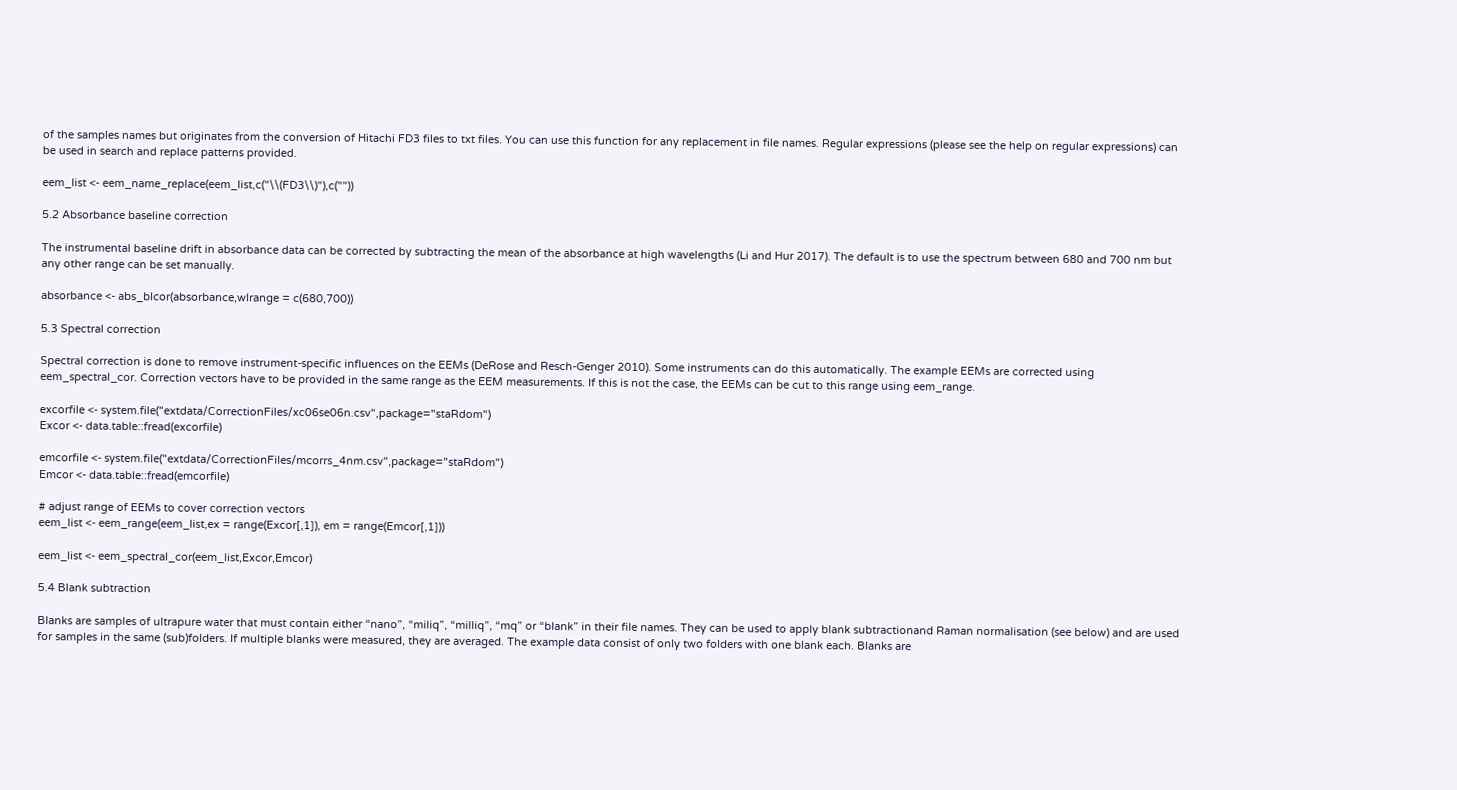of the samples names but originates from the conversion of Hitachi FD3 files to txt files. You can use this function for any replacement in file names. Regular expressions (please see the help on regular expressions) can be used in search and replace patterns provided.

eem_list <- eem_name_replace(eem_list,c("\\(FD3\\)"),c(""))

5.2 Absorbance baseline correction

The instrumental baseline drift in absorbance data can be corrected by subtracting the mean of the absorbance at high wavelengths (Li and Hur 2017). The default is to use the spectrum between 680 and 700 nm but any other range can be set manually.

absorbance <- abs_blcor(absorbance,wlrange = c(680,700))

5.3 Spectral correction

Spectral correction is done to remove instrument-specific influences on the EEMs (DeRose and Resch-Genger 2010). Some instruments can do this automatically. The example EEMs are corrected using eem_spectral_cor. Correction vectors have to be provided in the same range as the EEM measurements. If this is not the case, the EEMs can be cut to this range using eem_range.

excorfile <- system.file("extdata/CorrectionFiles/xc06se06n.csv",package="staRdom")
Excor <- data.table::fread(excorfile)

emcorfile <- system.file("extdata/CorrectionFiles/mcorrs_4nm.csv",package="staRdom")
Emcor <- data.table::fread(emcorfile)

# adjust range of EEMs to cover correction vectors
eem_list <- eem_range(eem_list,ex = range(Excor[,1]), em = range(Emcor[,1]))

eem_list <- eem_spectral_cor(eem_list,Excor,Emcor)

5.4 Blank subtraction

Blanks are samples of ultrapure water that must contain either “nano”, “miliq”, “milliq”, “mq” or “blank” in their file names. They can be used to apply blank subtractionand Raman normalisation (see below) and are used for samples in the same (sub)folders. If multiple blanks were measured, they are averaged. The example data consist of only two folders with one blank each. Blanks are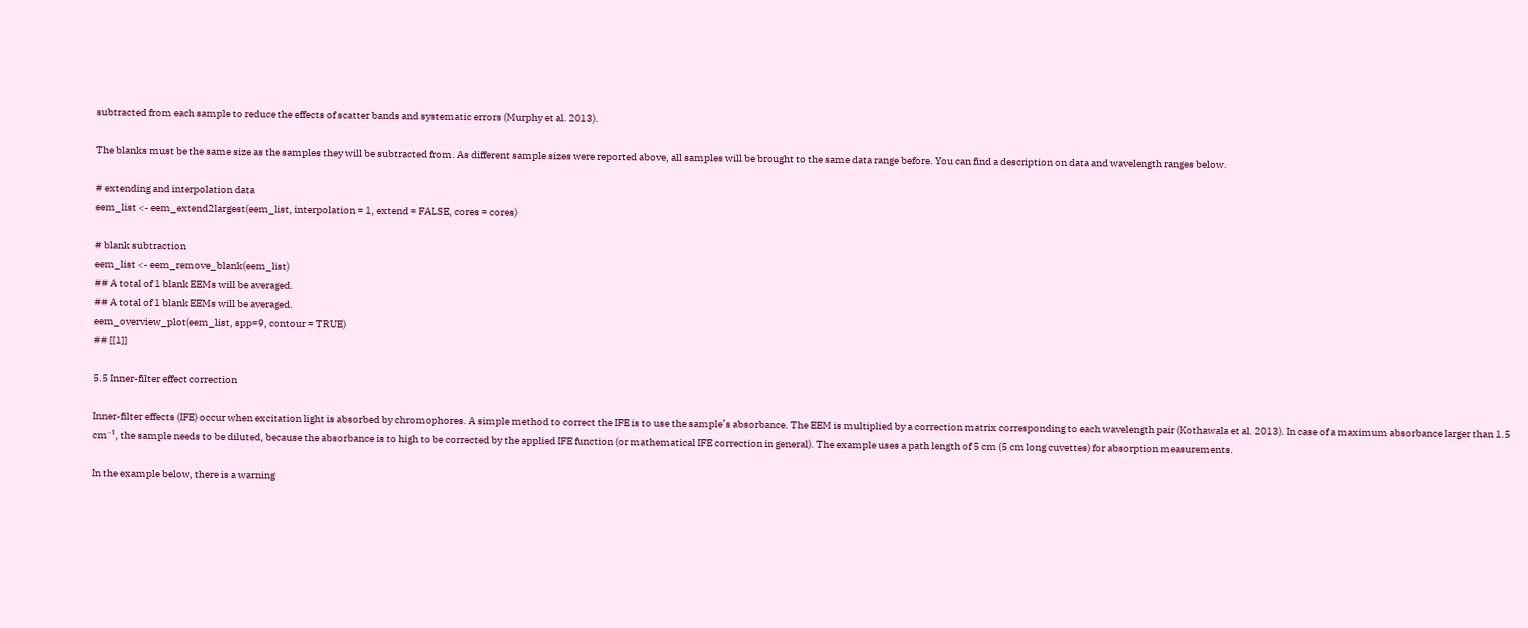subtracted from each sample to reduce the effects of scatter bands and systematic errors (Murphy et al. 2013).

The blanks must be the same size as the samples they will be subtracted from. As different sample sizes were reported above, all samples will be brought to the same data range before. You can find a description on data and wavelength ranges below.

# extending and interpolation data
eem_list <- eem_extend2largest(eem_list, interpolation = 1, extend = FALSE, cores = cores)

# blank subtraction
eem_list <- eem_remove_blank(eem_list)
## A total of 1 blank EEMs will be averaged.
## A total of 1 blank EEMs will be averaged.
eem_overview_plot(eem_list, spp=9, contour = TRUE)
## [[1]]

5.5 Inner-filter effect correction

Inner-filter effects (IFE) occur when excitation light is absorbed by chromophores. A simple method to correct the IFE is to use the sample’s absorbance. The EEM is multiplied by a correction matrix corresponding to each wavelength pair (Kothawala et al. 2013). In case of a maximum absorbance larger than 1.5 cm⁻¹, the sample needs to be diluted, because the absorbance is to high to be corrected by the applied IFE function (or mathematical IFE correction in general). The example uses a path length of 5 cm (5 cm long cuvettes) for absorption measurements.

In the example below, there is a warning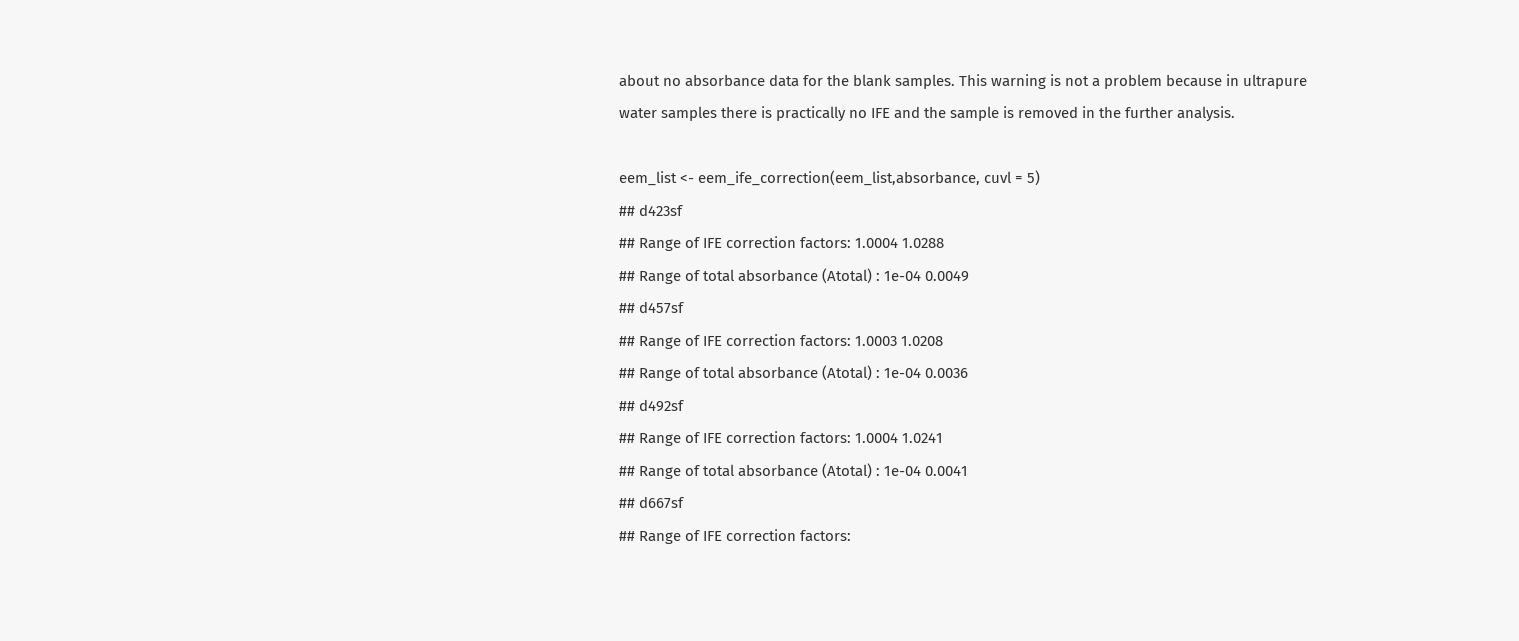about no absorbance data for the blank samples. This warning is not a problem because in ultrapure water samples there is practically no IFE and the sample is removed in the further analysis.

eem_list <- eem_ife_correction(eem_list,absorbance, cuvl = 5)
## d423sf
## Range of IFE correction factors: 1.0004 1.0288
## Range of total absorbance (Atotal) : 1e-04 0.0049
## d457sf
## Range of IFE correction factors: 1.0003 1.0208
## Range of total absorbance (Atotal) : 1e-04 0.0036
## d492sf
## Range of IFE correction factors: 1.0004 1.0241
## Range of total absorbance (Atotal) : 1e-04 0.0041
## d667sf
## Range of IFE correction factors: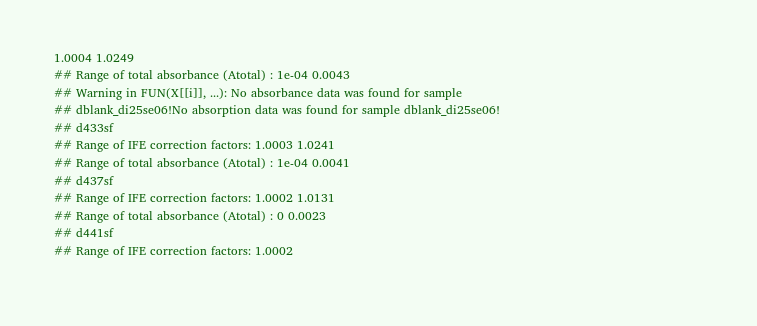1.0004 1.0249
## Range of total absorbance (Atotal) : 1e-04 0.0043
## Warning in FUN(X[[i]], ...): No absorbance data was found for sample
## dblank_di25se06!No absorption data was found for sample dblank_di25se06!
## d433sf
## Range of IFE correction factors: 1.0003 1.0241
## Range of total absorbance (Atotal) : 1e-04 0.0041
## d437sf
## Range of IFE correction factors: 1.0002 1.0131
## Range of total absorbance (Atotal) : 0 0.0023
## d441sf
## Range of IFE correction factors: 1.0002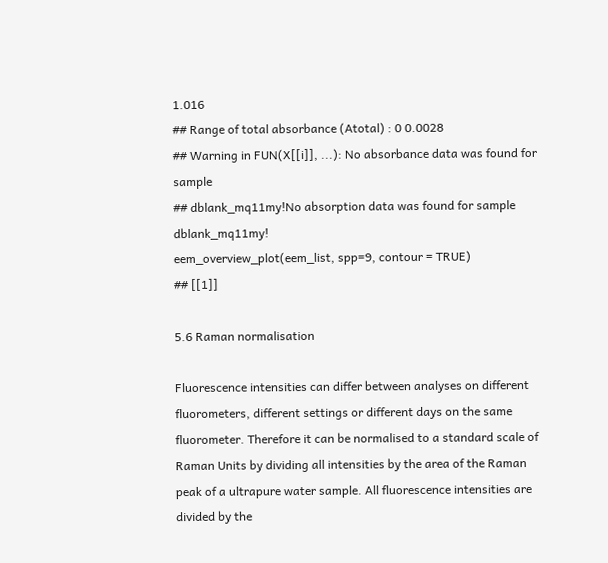1.016
## Range of total absorbance (Atotal) : 0 0.0028
## Warning in FUN(X[[i]], ...): No absorbance data was found for sample
## dblank_mq11my!No absorption data was found for sample dblank_mq11my!
eem_overview_plot(eem_list, spp=9, contour = TRUE)
## [[1]]

5.6 Raman normalisation

Fluorescence intensities can differ between analyses on different fluorometers, different settings or different days on the same fluorometer. Therefore it can be normalised to a standard scale of Raman Units by dividing all intensities by the area of the Raman peak of a ultrapure water sample. All fluorescence intensities are divided by the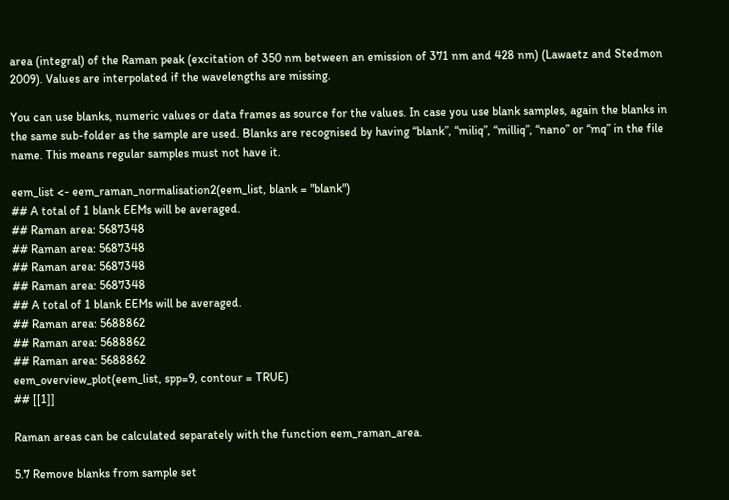area (integral) of the Raman peak (excitation of 350 nm between an emission of 371 nm and 428 nm) (Lawaetz and Stedmon 2009). Values are interpolated if the wavelengths are missing.

You can use blanks, numeric values or data frames as source for the values. In case you use blank samples, again the blanks in the same sub-folder as the sample are used. Blanks are recognised by having “blank”, “miliq”, “milliq”, “nano” or “mq” in the file name. This means regular samples must not have it.

eem_list <- eem_raman_normalisation2(eem_list, blank = "blank")
## A total of 1 blank EEMs will be averaged.
## Raman area: 5687348
## Raman area: 5687348
## Raman area: 5687348
## Raman area: 5687348
## A total of 1 blank EEMs will be averaged.
## Raman area: 5688862
## Raman area: 5688862
## Raman area: 5688862
eem_overview_plot(eem_list, spp=9, contour = TRUE)
## [[1]]

Raman areas can be calculated separately with the function eem_raman_area.

5.7 Remove blanks from sample set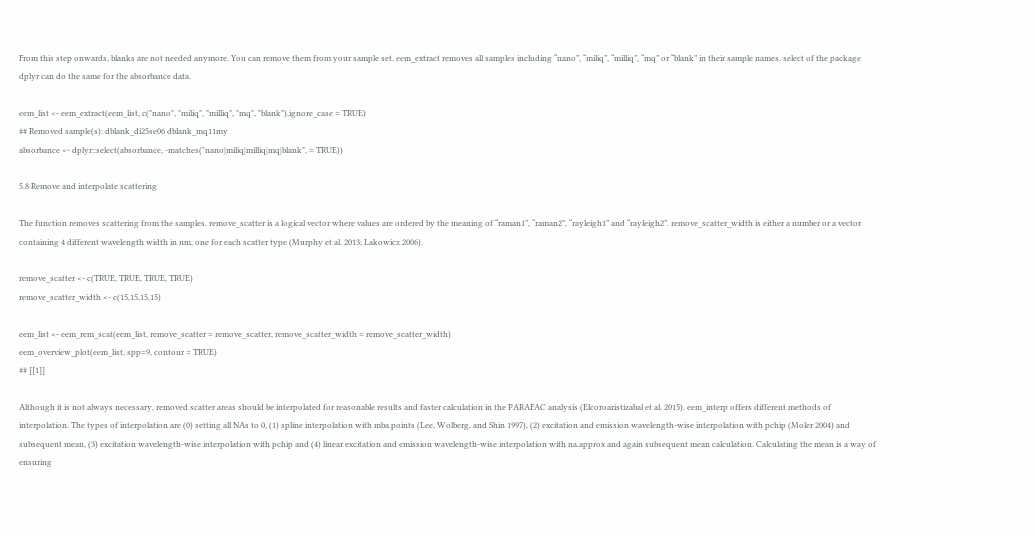From this step onwards, blanks are not needed anymore. You can remove them from your sample set. eem_extract removes all samples including “nano”, “miliq”, “milliq”, “mq” or “blank” in their sample names. select of the package dplyr can do the same for the absorbance data.

eem_list <- eem_extract(eem_list, c("nano", "miliq", "milliq", "mq", "blank"),ignore_case = TRUE)
## Removed sample(s): dblank_di25se06 dblank_mq11my
absorbance <- dplyr::select(absorbance, -matches("nano|miliq|milliq|mq|blank", = TRUE))

5.8 Remove and interpolate scattering

The function removes scattering from the samples. remove_scatter is a logical vector where values are ordered by the meaning of “raman1”, “raman2”, “rayleigh1” and “rayleigh2”. remove_scatter_width is either a number or a vector containing 4 different wavelength width in nm, one for each scatter type (Murphy et al. 2013; Lakowicz 2006).

remove_scatter <- c(TRUE, TRUE, TRUE, TRUE)
remove_scatter_width <- c(15,15,15,15)

eem_list <- eem_rem_scat(eem_list, remove_scatter = remove_scatter, remove_scatter_width = remove_scatter_width)
eem_overview_plot(eem_list, spp=9, contour = TRUE)
## [[1]]

Although it is not always necessary, removed scatter areas should be interpolated for reasonable results and faster calculation in the PARAFAC analysis (Elcoroaristizabal et al. 2015). eem_interp offers different methods of interpolation. The types of interpolation are (0) setting all NAs to 0, (1) spline interpolation with mba.points (Lee, Wolberg, and Shin 1997), (2) excitation and emission wavelength-wise interpolation with pchip (Moler 2004) and subsequent mean, (3) excitation wavelength-wise interpolation with pchip and (4) linear excitation and emission wavelength-wise interpolation with na.approx and again subsequent mean calculation. Calculating the mean is a way of ensuring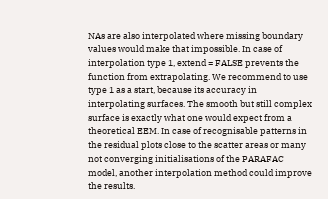NAs are also interpolated where missing boundary values would make that impossible. In case of interpolation type 1, extend = FALSE prevents the function from extrapolating. We recommend to use type 1 as a start, because its accuracy in interpolating surfaces. The smooth but still complex surface is exactly what one would expect from a theoretical EEM. In case of recognisable patterns in the residual plots close to the scatter areas or many not converging initialisations of the PARAFAC model, another interpolation method could improve the results.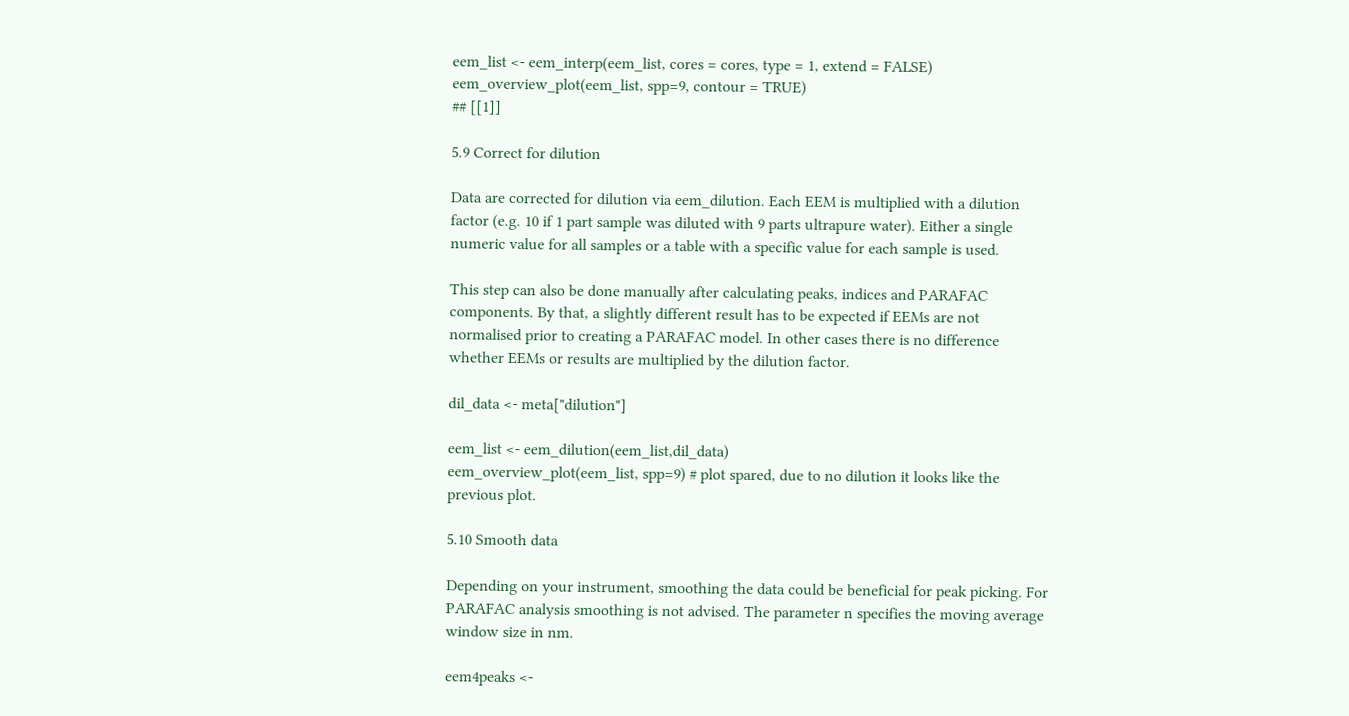eem_list <- eem_interp(eem_list, cores = cores, type = 1, extend = FALSE)
eem_overview_plot(eem_list, spp=9, contour = TRUE)
## [[1]]

5.9 Correct for dilution

Data are corrected for dilution via eem_dilution. Each EEM is multiplied with a dilution factor (e.g. 10 if 1 part sample was diluted with 9 parts ultrapure water). Either a single numeric value for all samples or a table with a specific value for each sample is used.

This step can also be done manually after calculating peaks, indices and PARAFAC components. By that, a slightly different result has to be expected if EEMs are not normalised prior to creating a PARAFAC model. In other cases there is no difference whether EEMs or results are multiplied by the dilution factor.

dil_data <- meta["dilution"]

eem_list <- eem_dilution(eem_list,dil_data)
eem_overview_plot(eem_list, spp=9) # plot spared, due to no dilution it looks like the previous plot.

5.10 Smooth data

Depending on your instrument, smoothing the data could be beneficial for peak picking. For PARAFAC analysis smoothing is not advised. The parameter n specifies the moving average window size in nm.

eem4peaks <-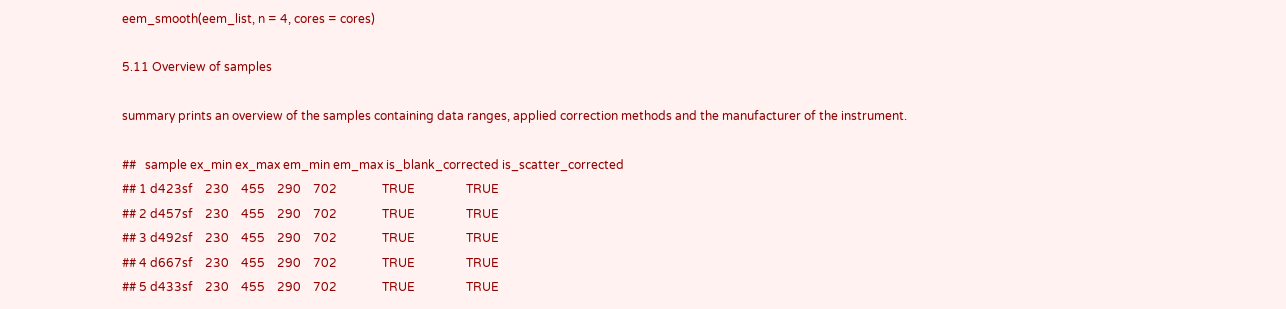eem_smooth(eem_list, n = 4, cores = cores)

5.11 Overview of samples

summary prints an overview of the samples containing data ranges, applied correction methods and the manufacturer of the instrument.

##   sample ex_min ex_max em_min em_max is_blank_corrected is_scatter_corrected
## 1 d423sf    230    455    290    702               TRUE                 TRUE
## 2 d457sf    230    455    290    702               TRUE                 TRUE
## 3 d492sf    230    455    290    702               TRUE                 TRUE
## 4 d667sf    230    455    290    702               TRUE                 TRUE
## 5 d433sf    230    455    290    702               TRUE                 TRUE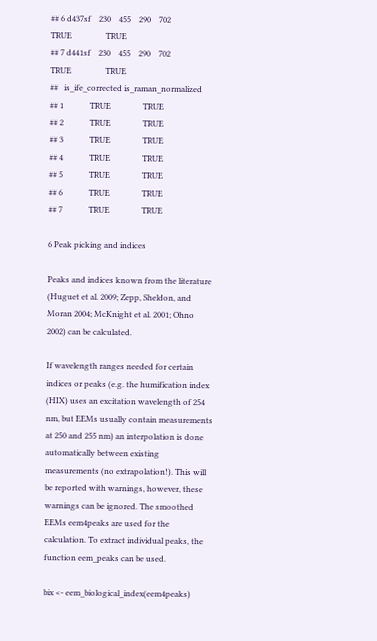## 6 d437sf    230    455    290    702               TRUE                 TRUE
## 7 d441sf    230    455    290    702               TRUE                 TRUE
##   is_ife_corrected is_raman_normalized
## 1             TRUE                TRUE
## 2             TRUE                TRUE
## 3             TRUE                TRUE
## 4             TRUE                TRUE
## 5             TRUE                TRUE
## 6             TRUE                TRUE
## 7             TRUE                TRUE

6 Peak picking and indices

Peaks and indices known from the literature (Huguet et al. 2009; Zepp, Sheldon, and Moran 2004; McKnight et al. 2001; Ohno 2002) can be calculated.

If wavelength ranges needed for certain indices or peaks (e.g. the humification index (HIX) uses an excitation wavelength of 254 nm, but EEMs usually contain measurements at 250 and 255 nm) an interpolation is done automatically between existing measurements (no extrapolation!). This will be reported with warnings, however, these warnings can be ignored. The smoothed EEMs eem4peaks are used for the calculation. To extract individual peaks, the function eem_peaks can be used.

bix <- eem_biological_index(eem4peaks)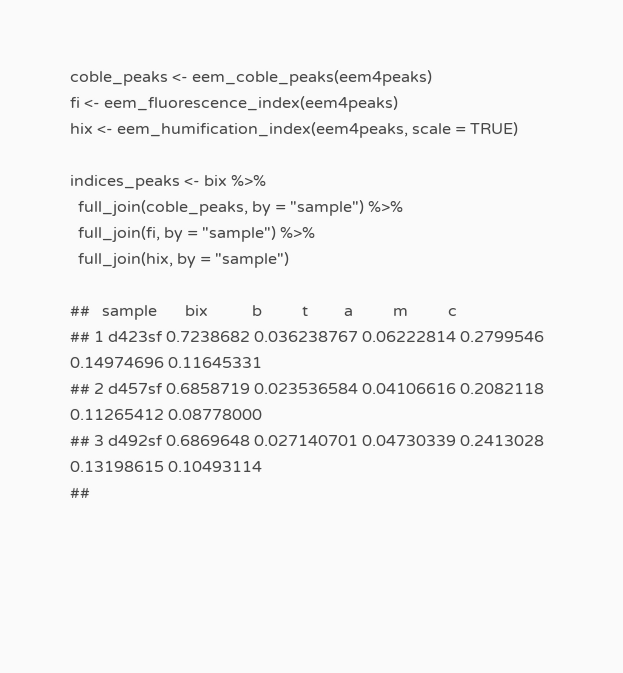coble_peaks <- eem_coble_peaks(eem4peaks)
fi <- eem_fluorescence_index(eem4peaks)
hix <- eem_humification_index(eem4peaks, scale = TRUE)

indices_peaks <- bix %>%
  full_join(coble_peaks, by = "sample") %>%
  full_join(fi, by = "sample") %>%
  full_join(hix, by = "sample")

##   sample       bix           b          t         a          m          c
## 1 d423sf 0.7238682 0.036238767 0.06222814 0.2799546 0.14974696 0.11645331
## 2 d457sf 0.6858719 0.023536584 0.04106616 0.2082118 0.11265412 0.08778000
## 3 d492sf 0.6869648 0.027140701 0.04730339 0.2413028 0.13198615 0.10493114
##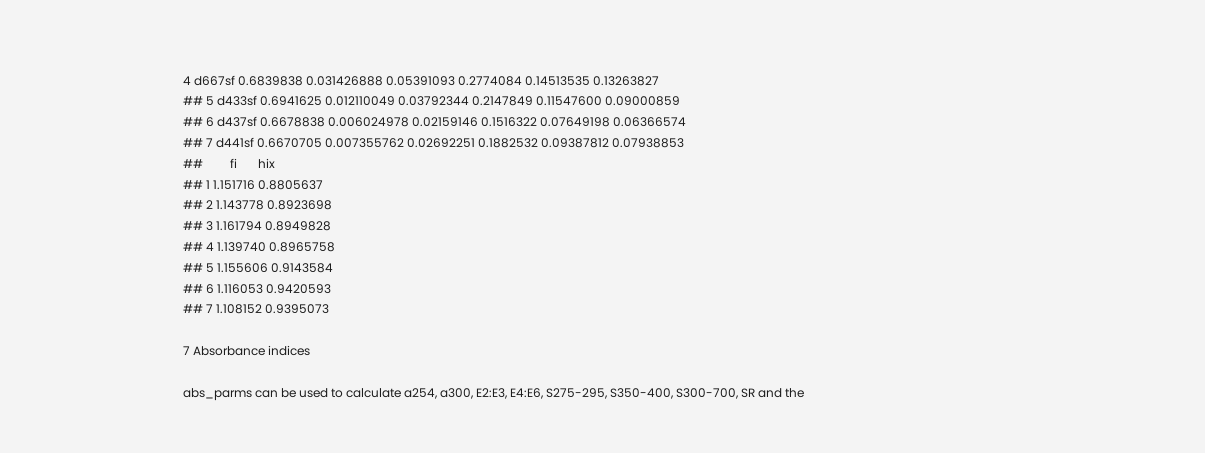4 d667sf 0.6839838 0.031426888 0.05391093 0.2774084 0.14513535 0.13263827
## 5 d433sf 0.6941625 0.012110049 0.03792344 0.2147849 0.11547600 0.09000859
## 6 d437sf 0.6678838 0.006024978 0.02159146 0.1516322 0.07649198 0.06366574
## 7 d441sf 0.6670705 0.007355762 0.02692251 0.1882532 0.09387812 0.07938853
##         fi       hix
## 1 1.151716 0.8805637
## 2 1.143778 0.8923698
## 3 1.161794 0.8949828
## 4 1.139740 0.8965758
## 5 1.155606 0.9143584
## 6 1.116053 0.9420593
## 7 1.108152 0.9395073

7 Absorbance indices

abs_parms can be used to calculate a254, a300, E2:E3, E4:E6, S275-295, S350-400, S300-700, SR and the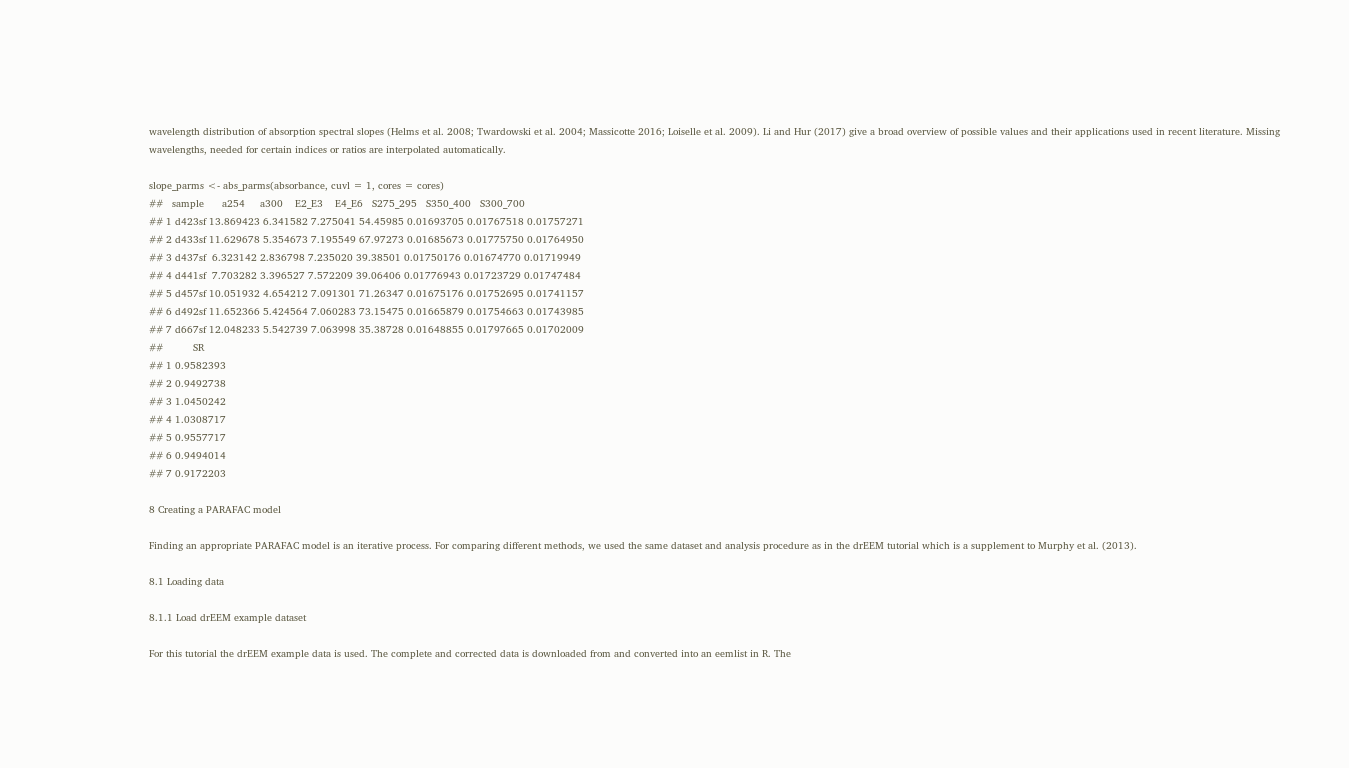wavelength distribution of absorption spectral slopes (Helms et al. 2008; Twardowski et al. 2004; Massicotte 2016; Loiselle et al. 2009). Li and Hur (2017) give a broad overview of possible values and their applications used in recent literature. Missing wavelengths, needed for certain indices or ratios are interpolated automatically.

slope_parms <- abs_parms(absorbance, cuvl = 1, cores = cores)
##   sample      a254     a300    E2_E3    E4_E6   S275_295   S350_400   S300_700
## 1 d423sf 13.869423 6.341582 7.275041 54.45985 0.01693705 0.01767518 0.01757271
## 2 d433sf 11.629678 5.354673 7.195549 67.97273 0.01685673 0.01775750 0.01764950
## 3 d437sf  6.323142 2.836798 7.235020 39.38501 0.01750176 0.01674770 0.01719949
## 4 d441sf  7.703282 3.396527 7.572209 39.06406 0.01776943 0.01723729 0.01747484
## 5 d457sf 10.051932 4.654212 7.091301 71.26347 0.01675176 0.01752695 0.01741157
## 6 d492sf 11.652366 5.424564 7.060283 73.15475 0.01665879 0.01754663 0.01743985
## 7 d667sf 12.048233 5.542739 7.063998 35.38728 0.01648855 0.01797665 0.01702009
##          SR
## 1 0.9582393
## 2 0.9492738
## 3 1.0450242
## 4 1.0308717
## 5 0.9557717
## 6 0.9494014
## 7 0.9172203

8 Creating a PARAFAC model

Finding an appropriate PARAFAC model is an iterative process. For comparing different methods, we used the same dataset and analysis procedure as in the drEEM tutorial which is a supplement to Murphy et al. (2013).

8.1 Loading data

8.1.1 Load drEEM example dataset

For this tutorial the drEEM example data is used. The complete and corrected data is downloaded from and converted into an eemlist in R. The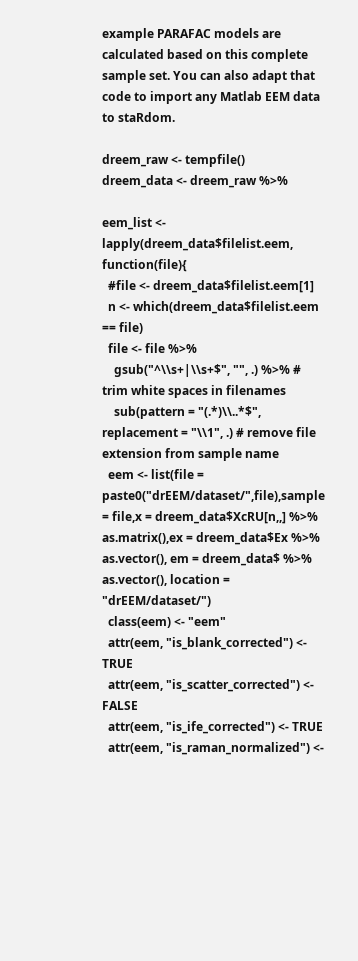example PARAFAC models are calculated based on this complete sample set. You can also adapt that code to import any Matlab EEM data to staRdom.

dreem_raw <- tempfile()
dreem_data <- dreem_raw %>%

eem_list <- lapply(dreem_data$filelist.eem, function(file){
  #file <- dreem_data$filelist.eem[1]
  n <- which(dreem_data$filelist.eem == file)
  file <- file %>%
    gsub("^\\s+|\\s+$", "", .) %>% # trim white spaces in filenames
    sub(pattern = "(.*)\\..*$", replacement = "\\1", .) # remove file extension from sample name
  eem <- list(file = paste0("drEEM/dataset/",file),sample = file,x = dreem_data$XcRU[n,,] %>% as.matrix(),ex = dreem_data$Ex %>% as.vector(), em = dreem_data$ %>% as.vector(), location = "drEEM/dataset/")
  class(eem) <- "eem"
  attr(eem, "is_blank_corrected") <- TRUE
  attr(eem, "is_scatter_corrected") <- FALSE
  attr(eem, "is_ife_corrected") <- TRUE
  attr(eem, "is_raman_normalized") <-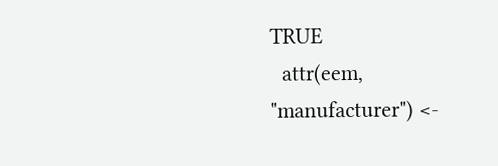TRUE
  attr(eem, "manufacturer") <-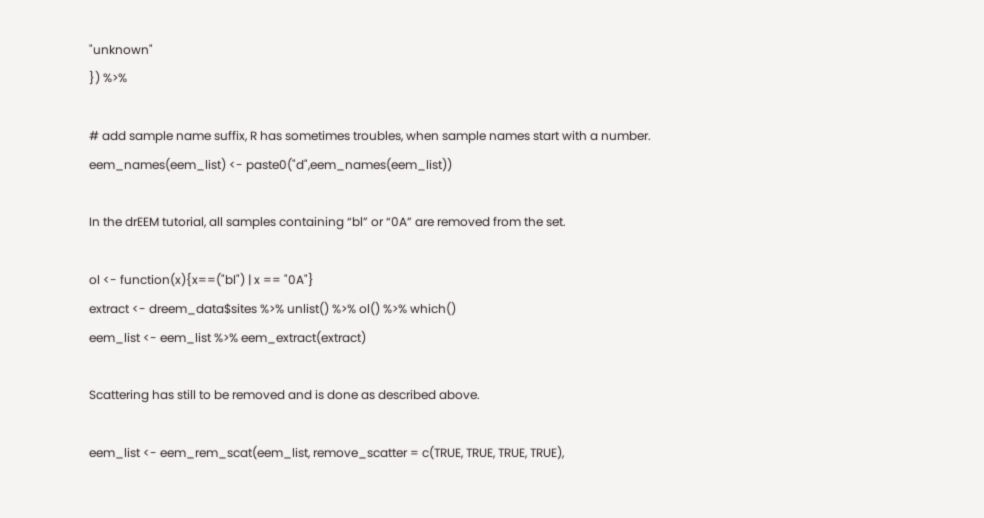"unknown"
}) %>%

# add sample name suffix, R has sometimes troubles, when sample names start with a number.
eem_names(eem_list) <- paste0("d",eem_names(eem_list))

In the drEEM tutorial, all samples containing “bl” or “0A” are removed from the set.

ol <- function(x){x==("bl") | x == "0A"}
extract <- dreem_data$sites %>% unlist() %>% ol() %>% which()
eem_list <- eem_list %>% eem_extract(extract)

Scattering has still to be removed and is done as described above.

eem_list <- eem_rem_scat(eem_list, remove_scatter = c(TRUE, TRUE, TRUE, TRUE),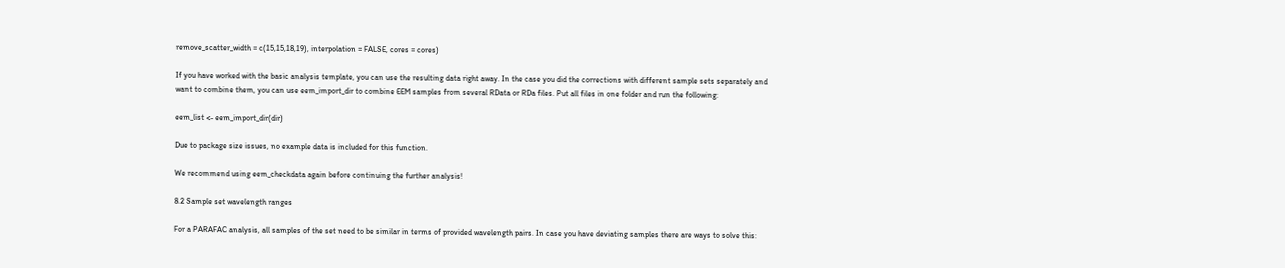remove_scatter_width = c(15,15,18,19), interpolation = FALSE, cores = cores)

If you have worked with the basic analysis template, you can use the resulting data right away. In the case you did the corrections with different sample sets separately and want to combine them, you can use eem_import_dir to combine EEM samples from several RData or RDa files. Put all files in one folder and run the following:

eem_list <- eem_import_dir(dir)

Due to package size issues, no example data is included for this function.

We recommend using eem_checkdata again before continuing the further analysis!

8.2 Sample set wavelength ranges

For a PARAFAC analysis, all samples of the set need to be similar in terms of provided wavelength pairs. In case you have deviating samples there are ways to solve this: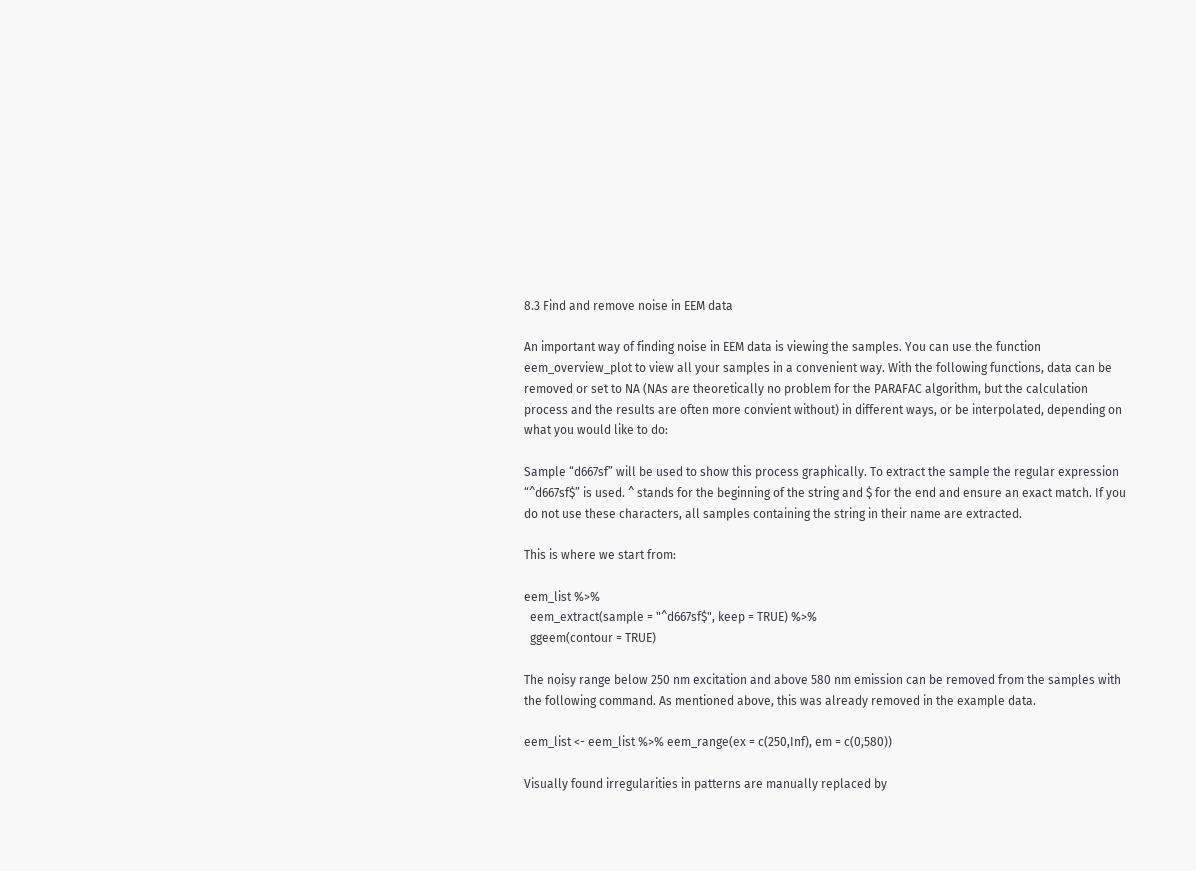8.3 Find and remove noise in EEM data

An important way of finding noise in EEM data is viewing the samples. You can use the function eem_overview_plot to view all your samples in a convenient way. With the following functions, data can be removed or set to NA (NAs are theoretically no problem for the PARAFAC algorithm, but the calculation process and the results are often more convient without) in different ways, or be interpolated, depending on what you would like to do:

Sample “d667sf” will be used to show this process graphically. To extract the sample the regular expression “^d667sf$” is used. ^ stands for the beginning of the string and $ for the end and ensure an exact match. If you do not use these characters, all samples containing the string in their name are extracted.

This is where we start from:

eem_list %>%
  eem_extract(sample = "^d667sf$", keep = TRUE) %>%
  ggeem(contour = TRUE)

The noisy range below 250 nm excitation and above 580 nm emission can be removed from the samples with the following command. As mentioned above, this was already removed in the example data.

eem_list <- eem_list %>% eem_range(ex = c(250,Inf), em = c(0,580))

Visually found irregularities in patterns are manually replaced by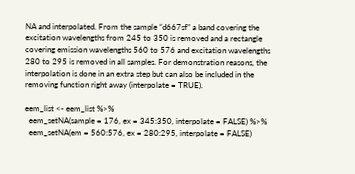NA and interpolated. From the sample “d667sf” a band covering the excitation wavelengths from 245 to 350 is removed and a rectangle covering emission wavelengths 560 to 576 and excitation wavelengths 280 to 295 is removed in all samples. For demonstration reasons, the interpolation is done in an extra step but can also be included in the removing function right away (interpolate = TRUE).

eem_list <- eem_list %>%
  eem_setNA(sample = 176, ex = 345:350, interpolate = FALSE) %>%
  eem_setNA(em = 560:576, ex = 280:295, interpolate = FALSE)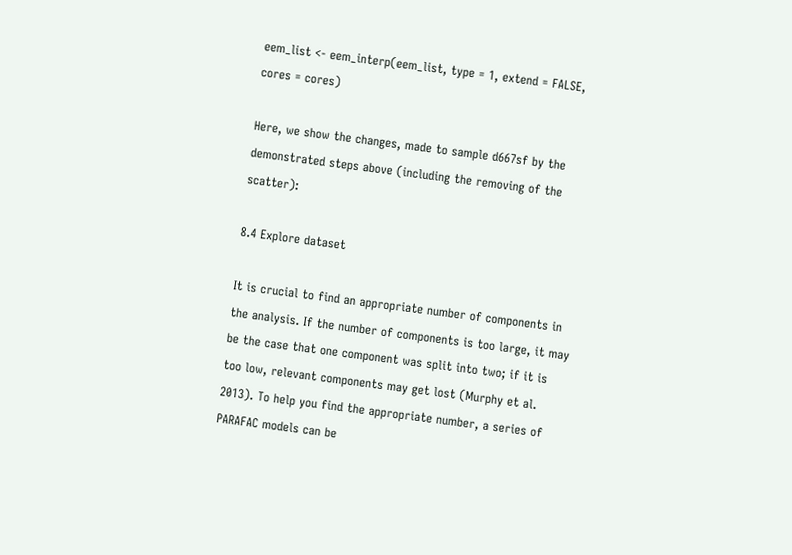eem_list <- eem_interp(eem_list, type = 1, extend = FALSE, cores = cores)

Here, we show the changes, made to sample d667sf by the demonstrated steps above (including the removing of the scatter):

8.4 Explore dataset

It is crucial to find an appropriate number of components in the analysis. If the number of components is too large, it may be the case that one component was split into two; if it is too low, relevant components may get lost (Murphy et al. 2013). To help you find the appropriate number, a series of PARAFAC models can be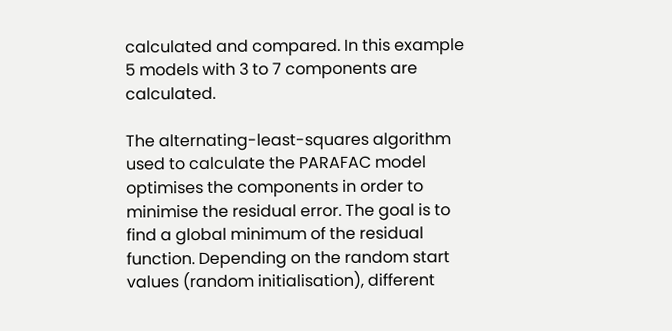calculated and compared. In this example 5 models with 3 to 7 components are calculated.

The alternating-least-squares algorithm used to calculate the PARAFAC model optimises the components in order to minimise the residual error. The goal is to find a global minimum of the residual function. Depending on the random start values (random initialisation), different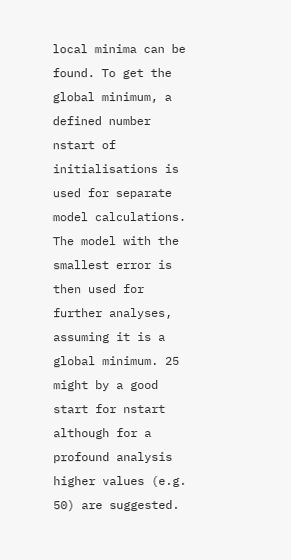local minima can be found. To get the global minimum, a defined number nstart of initialisations is used for separate model calculations. The model with the smallest error is then used for further analyses, assuming it is a global minimum. 25 might by a good start for nstart although for a profound analysis higher values (e.g. 50) are suggested.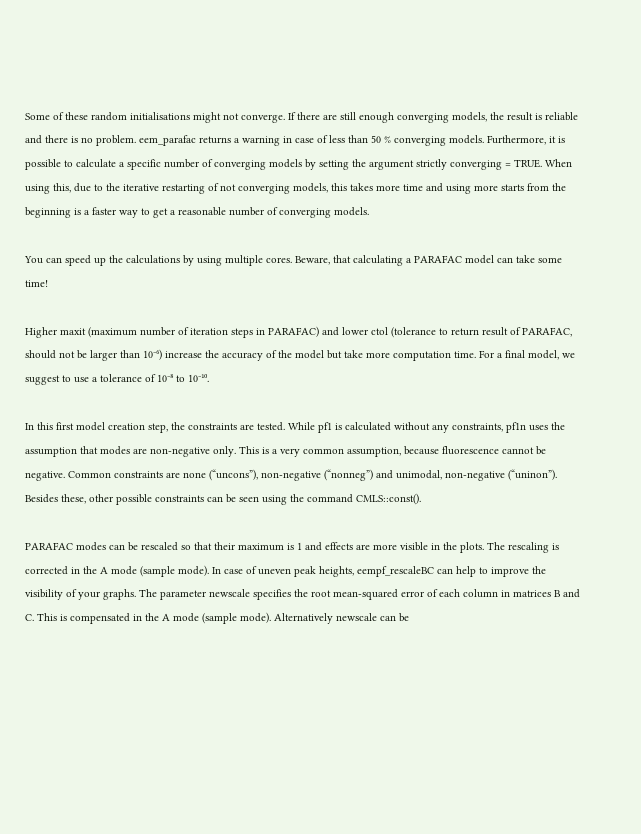Some of these random initialisations might not converge. If there are still enough converging models, the result is reliable and there is no problem. eem_parafac returns a warning in case of less than 50 % converging models. Furthermore, it is possible to calculate a specific number of converging models by setting the argument strictly converging = TRUE. When using this, due to the iterative restarting of not converging models, this takes more time and using more starts from the beginning is a faster way to get a reasonable number of converging models.

You can speed up the calculations by using multiple cores. Beware, that calculating a PARAFAC model can take some time!

Higher maxit (maximum number of iteration steps in PARAFAC) and lower ctol (tolerance to return result of PARAFAC, should not be larger than 10⁻⁶) increase the accuracy of the model but take more computation time. For a final model, we suggest to use a tolerance of 10⁻⁸ to 10⁻¹⁰.

In this first model creation step, the constraints are tested. While pf1 is calculated without any constraints, pf1n uses the assumption that modes are non-negative only. This is a very common assumption, because fluorescence cannot be negative. Common constraints are none (“uncons”), non-negative (“nonneg”) and unimodal, non-negative (“uninon”). Besides these, other possible constraints can be seen using the command CMLS::const().

PARAFAC modes can be rescaled so that their maximum is 1 and effects are more visible in the plots. The rescaling is corrected in the A mode (sample mode). In case of uneven peak heights, eempf_rescaleBC can help to improve the visibility of your graphs. The parameter newscale specifies the root mean-squared error of each column in matrices B and C. This is compensated in the A mode (sample mode). Alternatively newscale can be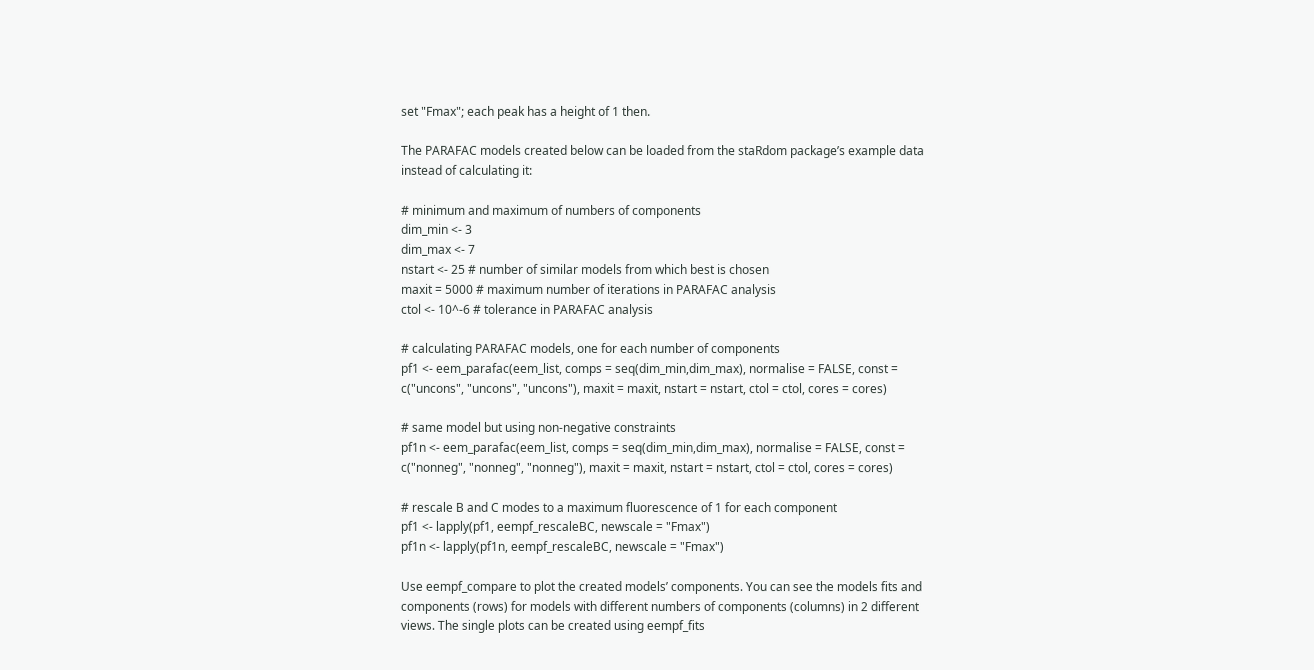set "Fmax"; each peak has a height of 1 then.

The PARAFAC models created below can be loaded from the staRdom package’s example data instead of calculating it:

# minimum and maximum of numbers of components
dim_min <- 3
dim_max <- 7
nstart <- 25 # number of similar models from which best is chosen
maxit = 5000 # maximum number of iterations in PARAFAC analysis
ctol <- 10^-6 # tolerance in PARAFAC analysis

# calculating PARAFAC models, one for each number of components
pf1 <- eem_parafac(eem_list, comps = seq(dim_min,dim_max), normalise = FALSE, const = c("uncons", "uncons", "uncons"), maxit = maxit, nstart = nstart, ctol = ctol, cores = cores)

# same model but using non-negative constraints
pf1n <- eem_parafac(eem_list, comps = seq(dim_min,dim_max), normalise = FALSE, const = c("nonneg", "nonneg", "nonneg"), maxit = maxit, nstart = nstart, ctol = ctol, cores = cores)

# rescale B and C modes to a maximum fluorescence of 1 for each component
pf1 <- lapply(pf1, eempf_rescaleBC, newscale = "Fmax")
pf1n <- lapply(pf1n, eempf_rescaleBC, newscale = "Fmax")

Use eempf_compare to plot the created models’ components. You can see the models fits and components (rows) for models with different numbers of components (columns) in 2 different views. The single plots can be created using eempf_fits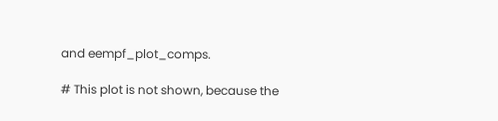and eempf_plot_comps.

# This plot is not shown, because the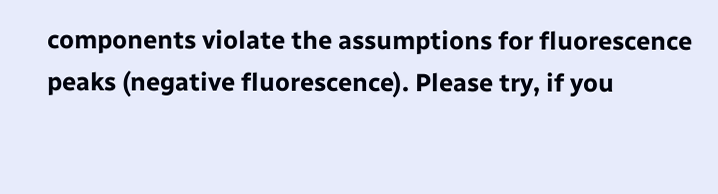components violate the assumptions for fluorescence peaks (negative fluorescence). Please try, if you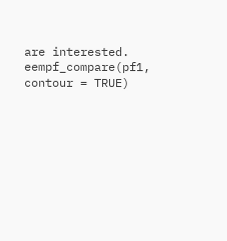are interested.
eempf_compare(pf1, contour = TRUE)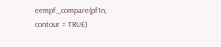eempf_compare(pf1n, contour = TRUE)